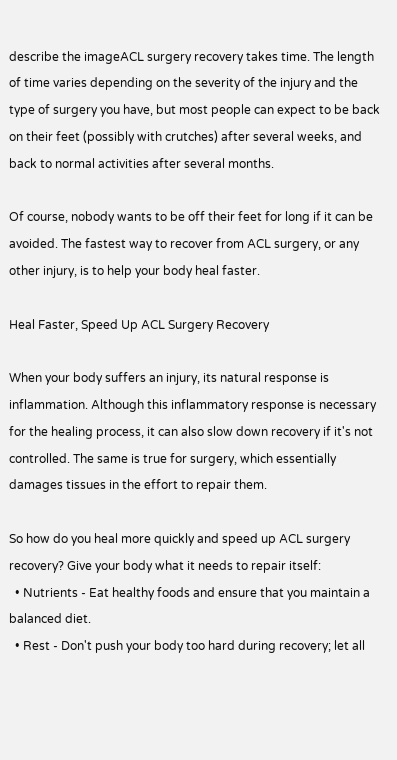describe the imageACL surgery recovery takes time. The length of time varies depending on the severity of the injury and the type of surgery you have, but most people can expect to be back on their feet (possibly with crutches) after several weeks, and back to normal activities after several months.

Of course, nobody wants to be off their feet for long if it can be avoided. The fastest way to recover from ACL surgery, or any other injury, is to help your body heal faster.

Heal Faster, Speed Up ACL Surgery Recovery

When your body suffers an injury, its natural response is inflammation. Although this inflammatory response is necessary for the healing process, it can also slow down recovery if it's not controlled. The same is true for surgery, which essentially damages tissues in the effort to repair them.

So how do you heal more quickly and speed up ACL surgery recovery? Give your body what it needs to repair itself:
  • Nutrients - Eat healthy foods and ensure that you maintain a balanced diet.
  • Rest - Don't push your body too hard during recovery; let all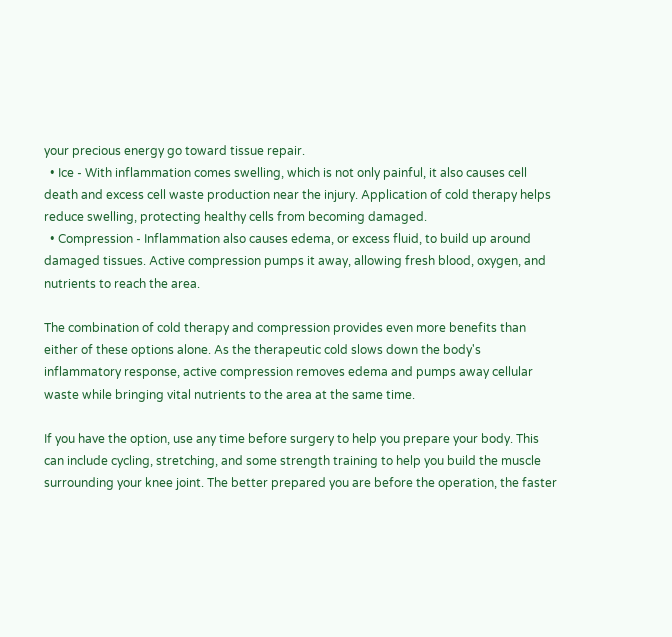your precious energy go toward tissue repair.
  • Ice - With inflammation comes swelling, which is not only painful, it also causes cell death and excess cell waste production near the injury. Application of cold therapy helps reduce swelling, protecting healthy cells from becoming damaged.
  • Compression - Inflammation also causes edema, or excess fluid, to build up around damaged tissues. Active compression pumps it away, allowing fresh blood, oxygen, and nutrients to reach the area.

The combination of cold therapy and compression provides even more benefits than either of these options alone. As the therapeutic cold slows down the body's inflammatory response, active compression removes edema and pumps away cellular waste while bringing vital nutrients to the area at the same time.

If you have the option, use any time before surgery to help you prepare your body. This can include cycling, stretching, and some strength training to help you build the muscle surrounding your knee joint. The better prepared you are before the operation, the faster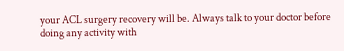your ACL surgery recovery will be. Always talk to your doctor before doing any activity with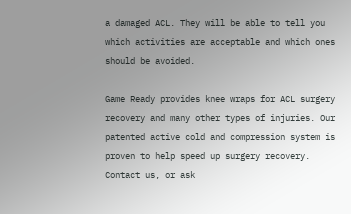a damaged ACL. They will be able to tell you which activities are acceptable and which ones should be avoided.

Game Ready provides knee wraps for ACL surgery recovery and many other types of injuries. Our patented active cold and compression system is proven to help speed up surgery recovery. Contact us, or ask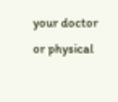your doctor or physical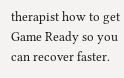therapist how to get Game Ready so you can recover faster.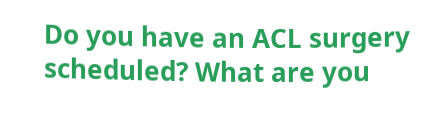Do you have an ACL surgery scheduled? What are you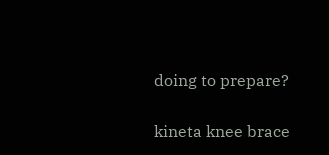doing to prepare?

kineta knee brace